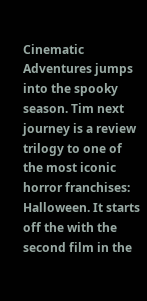Cinematic Adventures jumps into the spooky season. Tim next journey is a review trilogy to one of the most iconic horror franchises: Halloween. It starts off the with the second film in the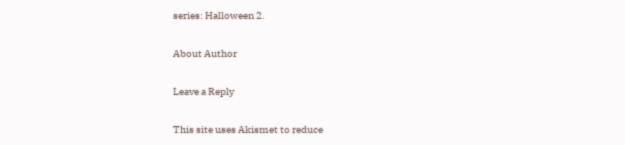series: Halloween 2.

About Author

Leave a Reply

This site uses Akismet to reduce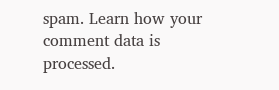spam. Learn how your comment data is processed.